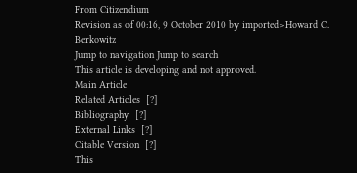From Citizendium
Revision as of 00:16, 9 October 2010 by imported>Howard C. Berkowitz
Jump to navigation Jump to search
This article is developing and not approved.
Main Article
Related Articles  [?]
Bibliography  [?]
External Links  [?]
Citable Version  [?]
This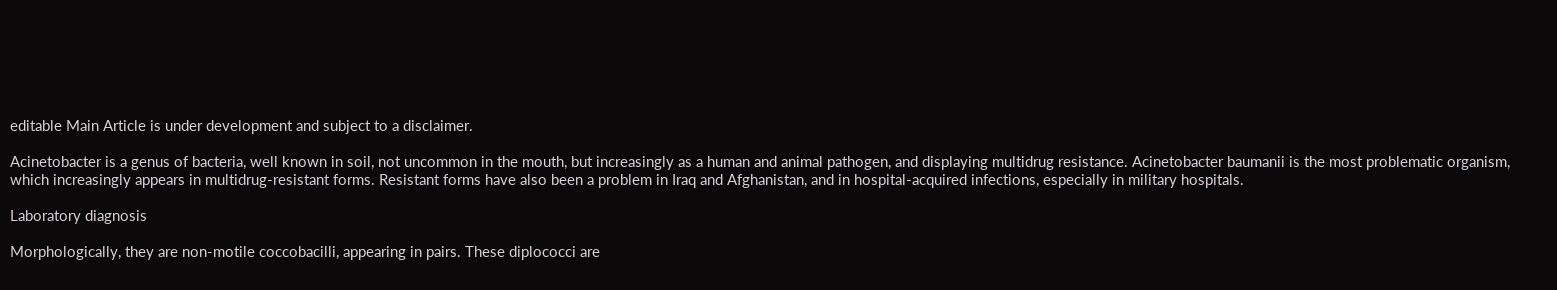editable Main Article is under development and subject to a disclaimer.

Acinetobacter is a genus of bacteria, well known in soil, not uncommon in the mouth, but increasingly as a human and animal pathogen, and displaying multidrug resistance. Acinetobacter baumanii is the most problematic organism, which increasingly appears in multidrug-resistant forms. Resistant forms have also been a problem in Iraq and Afghanistan, and in hospital-acquired infections, especially in military hospitals.

Laboratory diagnosis

Morphologically, they are non-motile coccobacilli, appearing in pairs. These diplococci are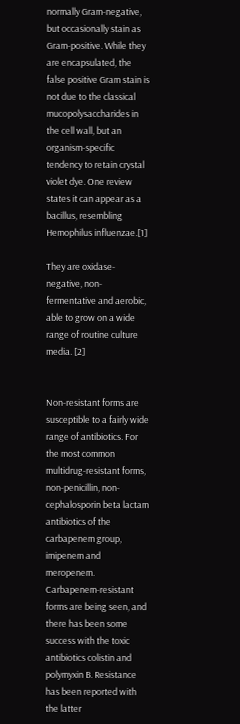normally Gram-negative, but occasionally stain as Gram-positive. While they are encapsulated, the false positive Gram stain is not due to the classical mucopolysaccharides in the cell wall, but an organism-specific tendency to retain crystal violet dye. One review states it can appear as a bacillus, resembling Hemophilus influenzae.[1]

They are oxidase-negative, non-fermentative and aerobic, able to grow on a wide range of routine culture media. [2]


Non-resistant forms are susceptible to a fairly wide range of antibiotics. For the most common multidrug-resistant forms, non-penicillin, non-cephalosporin beta lactam antibiotics of the carbapenem group, imipenem and meropenem. Carbapenem-resistant forms are being seen, and there has been some success with the toxic antibiotics colistin and polymyxin B. Resistance has been reported with the latter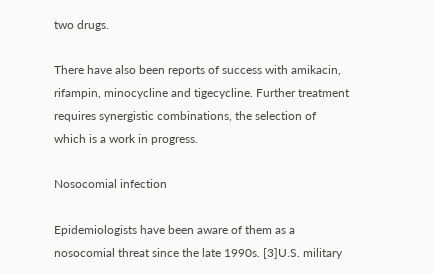two drugs.

There have also been reports of success with amikacin, rifampin, minocycline and tigecycline. Further treatment requires synergistic combinations, the selection of which is a work in progress.

Nosocomial infection

Epidemiologists have been aware of them as a nosocomial threat since the late 1990s. [3]U.S. military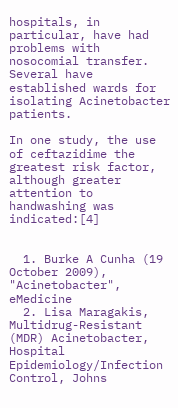hospitals, in particular, have had problems with nosocomial transfer. Several have established wards for isolating Acinetobacter patients.

In one study, the use of ceftazidime the greatest risk factor, although greater attention to handwashing was indicated:[4]


  1. Burke A Cunha (19 October 2009), "Acinetobacter", eMedicine
  2. Lisa Maragakis, Multidrug-Resistant (MDR) Acinetobacter, Hospital Epidemiology/Infection Control, Johns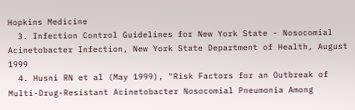Hopkins Medicine
  3. Infection Control Guidelines for New York State - Nosocomial Acinetobacter Infection, New York State Department of Health, August 1999
  4. Husni RN et al (May 1999), "Risk Factors for an Outbreak of Multi-Drug-Resistant Acinetobacter Nosocomial Pneumonia Among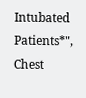Intubated Patients*", Chest